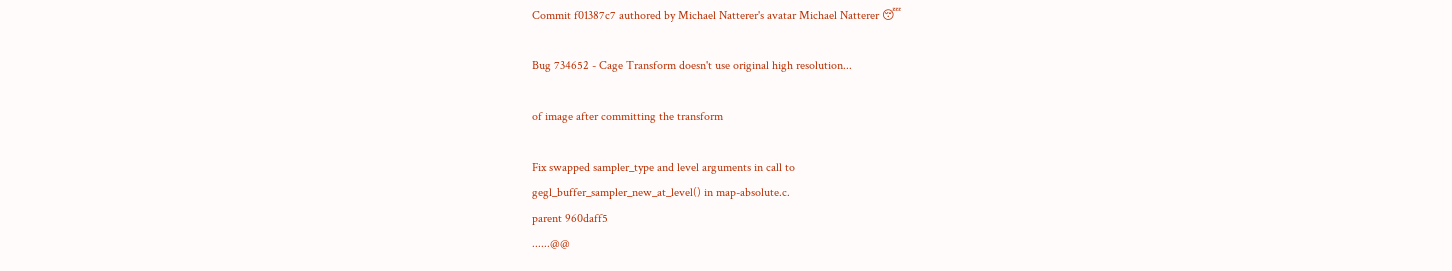Commit f01387c7 authored by Michael Natterer's avatar Michael Natterer 😴

Bug 734652 - Cage Transform doesn't use original high resolution...

of image after committing the transform

Fix swapped sampler_type and level arguments in call to
gegl_buffer_sampler_new_at_level() in map-absolute.c.
parent 960daff5
......@@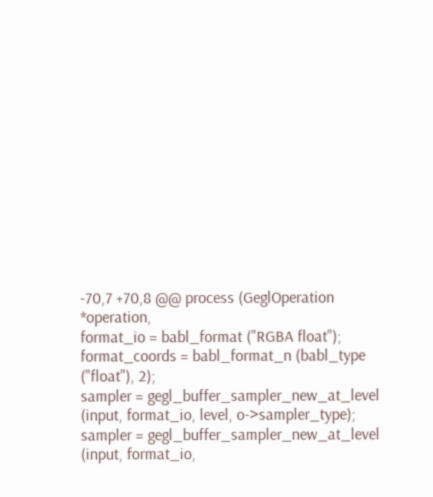-70,7 +70,8 @@ process (GeglOperation *operation,
format_io = babl_format ("RGBA float");
format_coords = babl_format_n (babl_type ("float"), 2);
sampler = gegl_buffer_sampler_new_at_level (input, format_io, level, o->sampler_type);
sampler = gegl_buffer_sampler_new_at_level (input, format_io,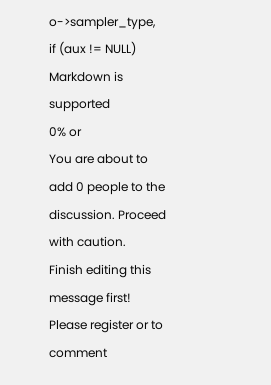o->sampler_type,
if (aux != NULL)
Markdown is supported
0% or
You are about to add 0 people to the discussion. Proceed with caution.
Finish editing this message first!
Please register or to comment